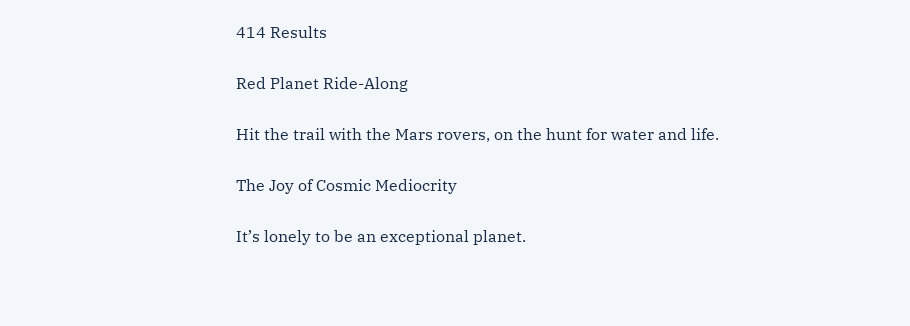414 Results

Red Planet Ride-Along

Hit the trail with the Mars rovers, on the hunt for water and life.

The Joy of Cosmic Mediocrity

It’s lonely to be an exceptional planet.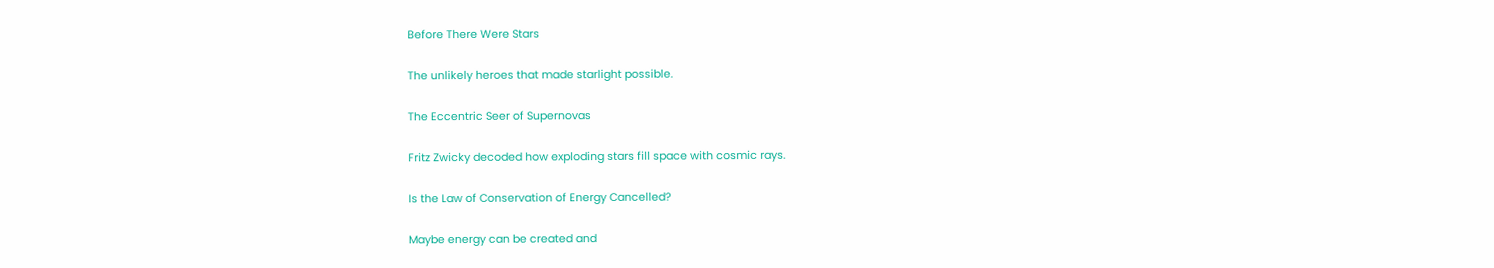Before There Were Stars

The unlikely heroes that made starlight possible.

The Eccentric Seer of Supernovas

Fritz Zwicky decoded how exploding stars fill space with cosmic rays.

Is the Law of Conservation of Energy Cancelled?

Maybe energy can be created and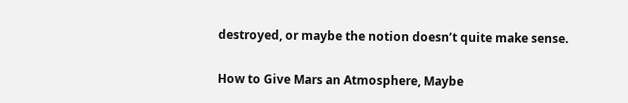destroyed, or maybe the notion doesn’t quite make sense.

How to Give Mars an Atmosphere, Maybe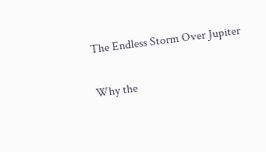The Endless Storm Over Jupiter

Why the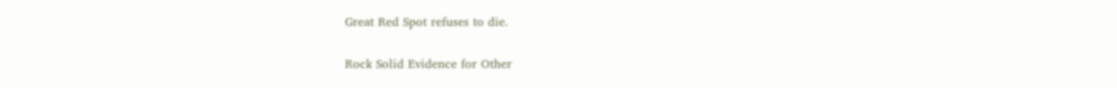Great Red Spot refuses to die.

Rock Solid Evidence for Other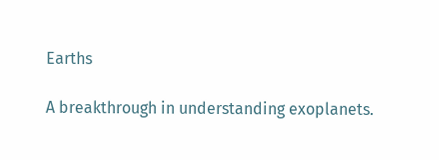Earths

A breakthrough in understanding exoplanets.